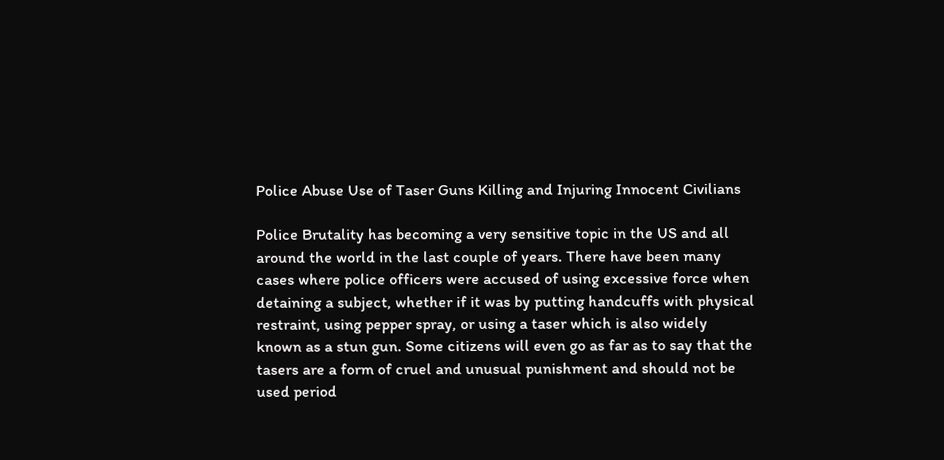Police Abuse Use of Taser Guns Killing and Injuring Innocent Civilians

Police Brutality has becoming a very sensitive topic in the US and all around the world in the last couple of years. There have been many cases where police officers were accused of using excessive force when detaining a subject, whether if it was by putting handcuffs with physical restraint, using pepper spray, or using a taser which is also widely known as a stun gun. Some citizens will even go as far as to say that the tasers are a form of cruel and unusual punishment and should not be used period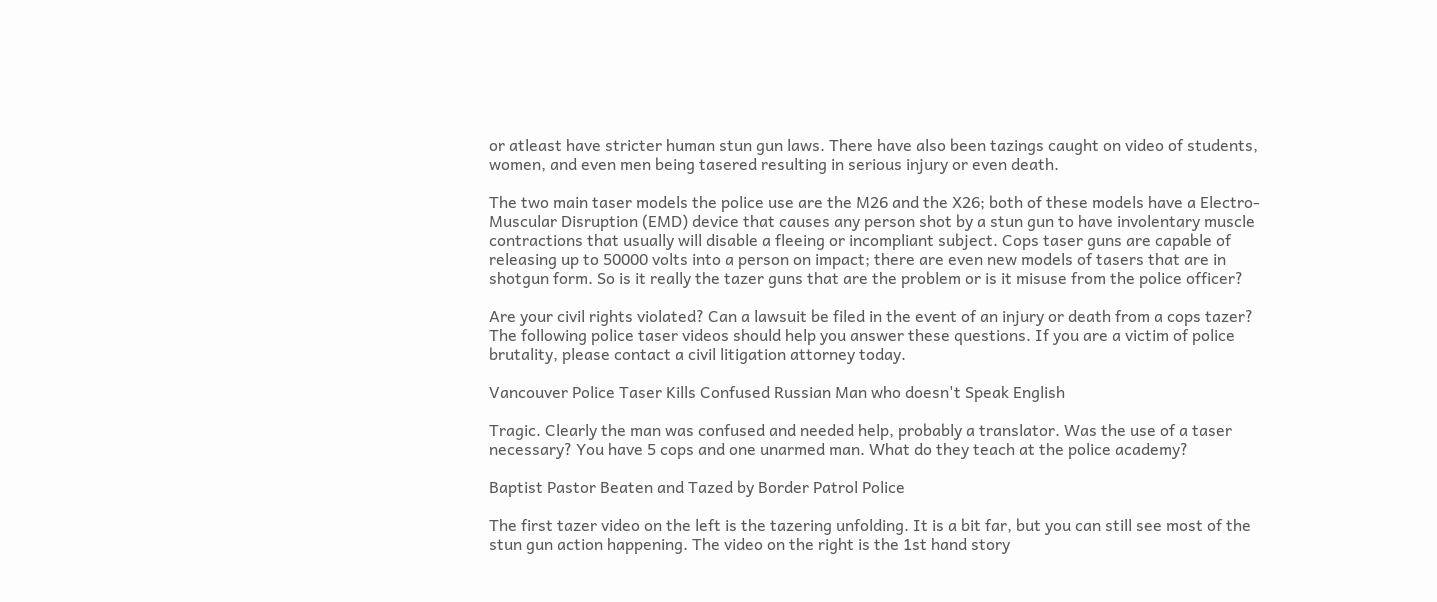or atleast have stricter human stun gun laws. There have also been tazings caught on video of students, women, and even men being tasered resulting in serious injury or even death.

The two main taser models the police use are the M26 and the X26; both of these models have a Electro-Muscular Disruption (EMD) device that causes any person shot by a stun gun to have involentary muscle contractions that usually will disable a fleeing or incompliant subject. Cops taser guns are capable of releasing up to 50000 volts into a person on impact; there are even new models of tasers that are in shotgun form. So is it really the tazer guns that are the problem or is it misuse from the police officer?

Are your civil rights violated? Can a lawsuit be filed in the event of an injury or death from a cops tazer? The following police taser videos should help you answer these questions. If you are a victim of police brutality, please contact a civil litigation attorney today.

Vancouver Police Taser Kills Confused Russian Man who doesn't Speak English

Tragic. Clearly the man was confused and needed help, probably a translator. Was the use of a taser necessary? You have 5 cops and one unarmed man. What do they teach at the police academy?

Baptist Pastor Beaten and Tazed by Border Patrol Police

The first tazer video on the left is the tazering unfolding. It is a bit far, but you can still see most of the stun gun action happening. The video on the right is the 1st hand story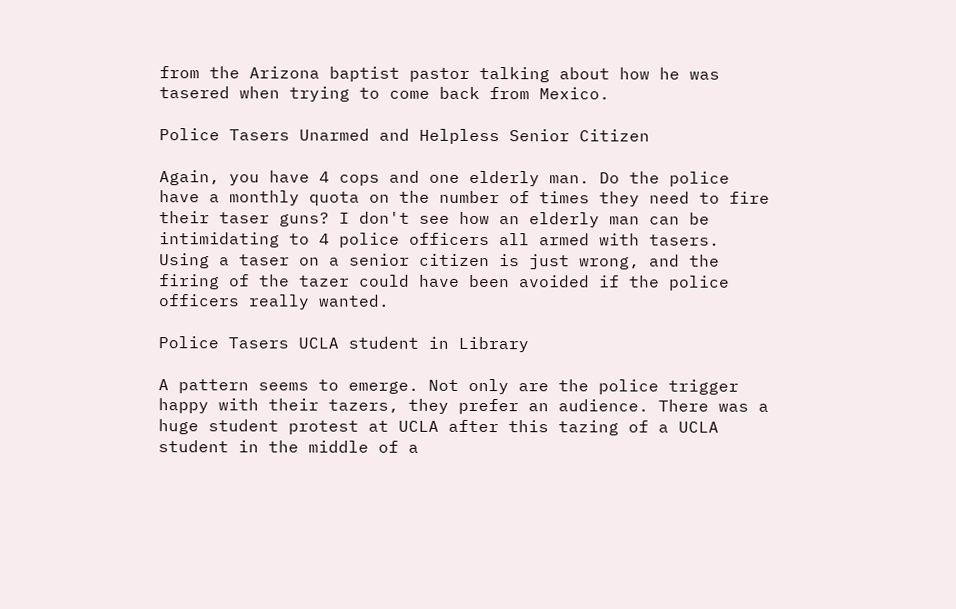from the Arizona baptist pastor talking about how he was tasered when trying to come back from Mexico.

Police Tasers Unarmed and Helpless Senior Citizen

Again, you have 4 cops and one elderly man. Do the police have a monthly quota on the number of times they need to fire their taser guns? I don't see how an elderly man can be intimidating to 4 police officers all armed with tasers. Using a taser on a senior citizen is just wrong, and the firing of the tazer could have been avoided if the police officers really wanted.

Police Tasers UCLA student in Library

A pattern seems to emerge. Not only are the police trigger happy with their tazers, they prefer an audience. There was a huge student protest at UCLA after this tazing of a UCLA student in the middle of a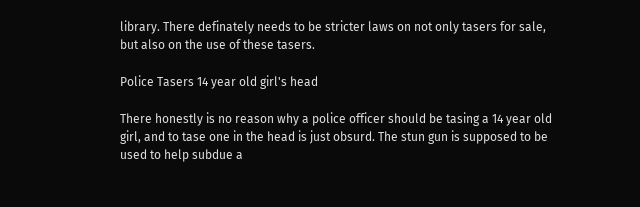library. There definately needs to be stricter laws on not only tasers for sale, but also on the use of these tasers.

Police Tasers 14 year old girl's head

There honestly is no reason why a police officer should be tasing a 14 year old girl, and to tase one in the head is just obsurd. The stun gun is supposed to be used to help subdue a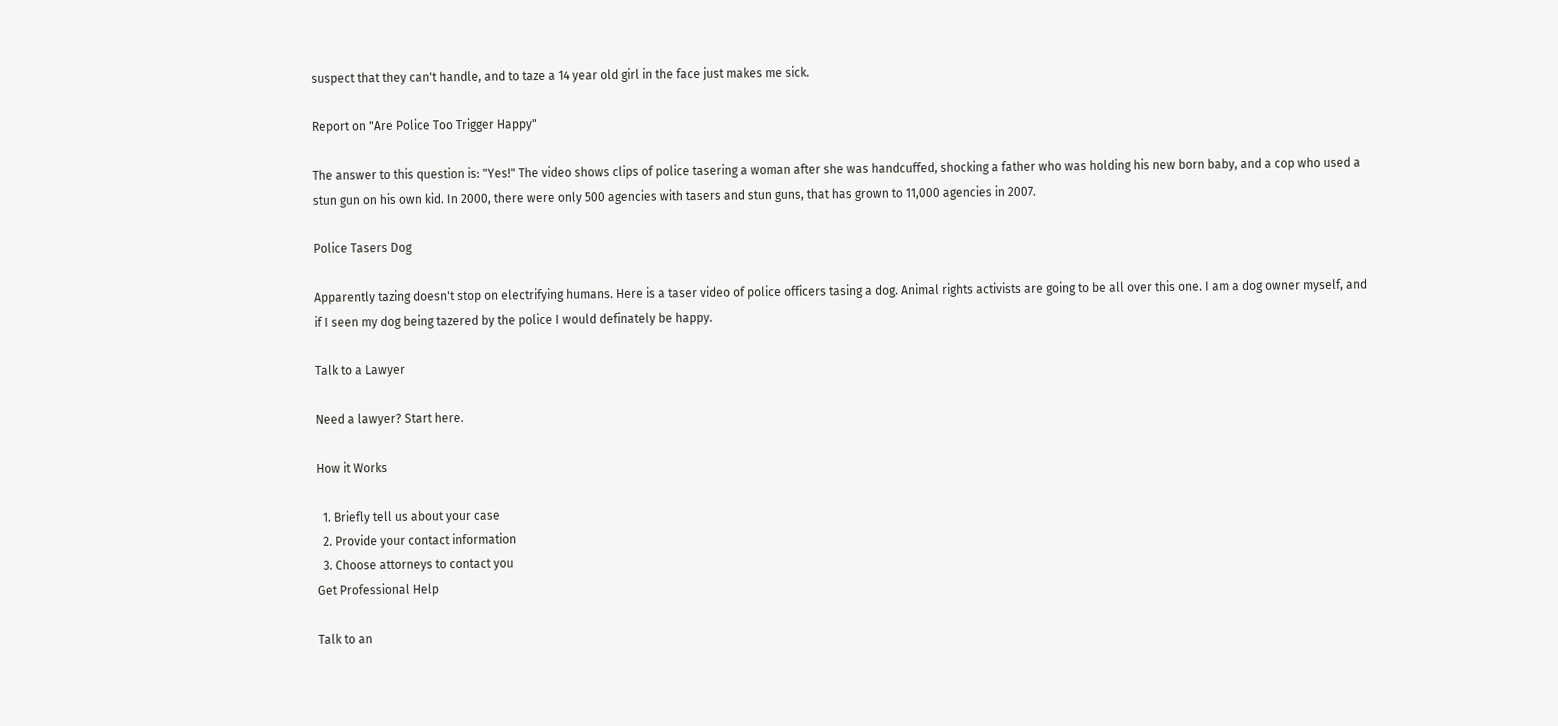suspect that they can't handle, and to taze a 14 year old girl in the face just makes me sick.

Report on "Are Police Too Trigger Happy"

The answer to this question is: "Yes!" The video shows clips of police tasering a woman after she was handcuffed, shocking a father who was holding his new born baby, and a cop who used a stun gun on his own kid. In 2000, there were only 500 agencies with tasers and stun guns, that has grown to 11,000 agencies in 2007.

Police Tasers Dog

Apparently tazing doesn't stop on electrifying humans. Here is a taser video of police officers tasing a dog. Animal rights activists are going to be all over this one. I am a dog owner myself, and if I seen my dog being tazered by the police I would definately be happy.

Talk to a Lawyer

Need a lawyer? Start here.

How it Works

  1. Briefly tell us about your case
  2. Provide your contact information
  3. Choose attorneys to contact you
Get Professional Help

Talk to an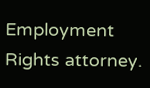Employment Rights attorney.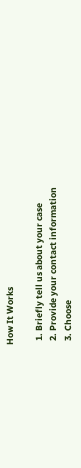How It Works

  1. Briefly tell us about your case
  2. Provide your contact information
  3. Choose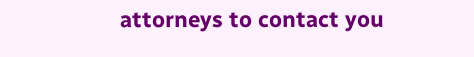attorneys to contact you